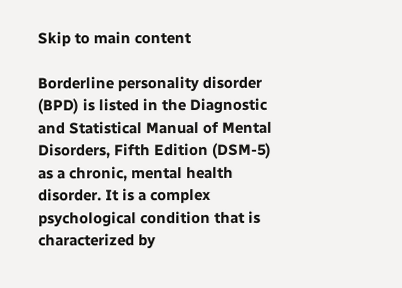Skip to main content

Borderline personality disorder (BPD) is listed in the Diagnostic and Statistical Manual of Mental Disorders, Fifth Edition (DSM-5) as a chronic, mental health disorder. It is a complex psychological condition that is characterized by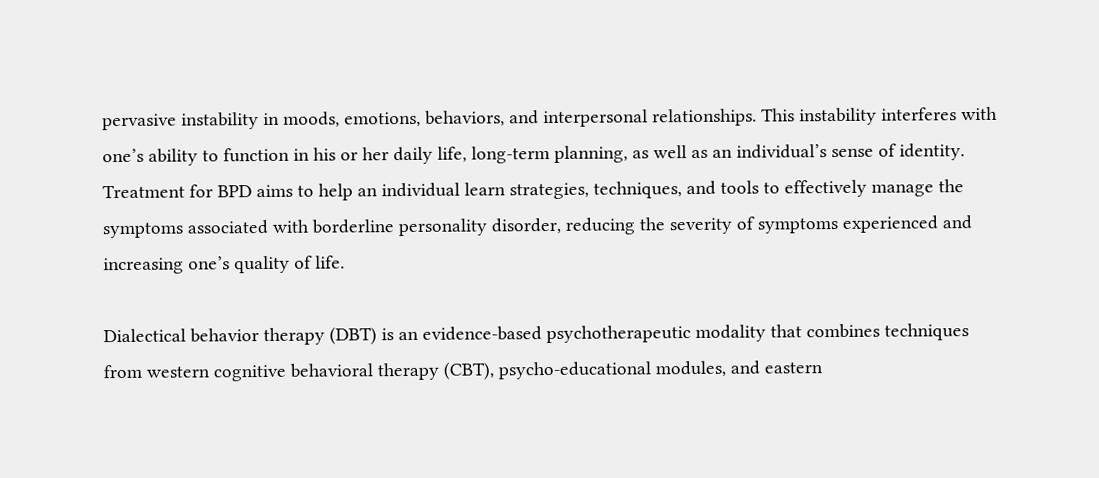pervasive instability in moods, emotions, behaviors, and interpersonal relationships. This instability interferes with one’s ability to function in his or her daily life, long-term planning, as well as an individual’s sense of identity. Treatment for BPD aims to help an individual learn strategies, techniques, and tools to effectively manage the symptoms associated with borderline personality disorder, reducing the severity of symptoms experienced and increasing one’s quality of life.

Dialectical behavior therapy (DBT) is an evidence-based psychotherapeutic modality that combines techniques from western cognitive behavioral therapy (CBT), psycho-educational modules, and eastern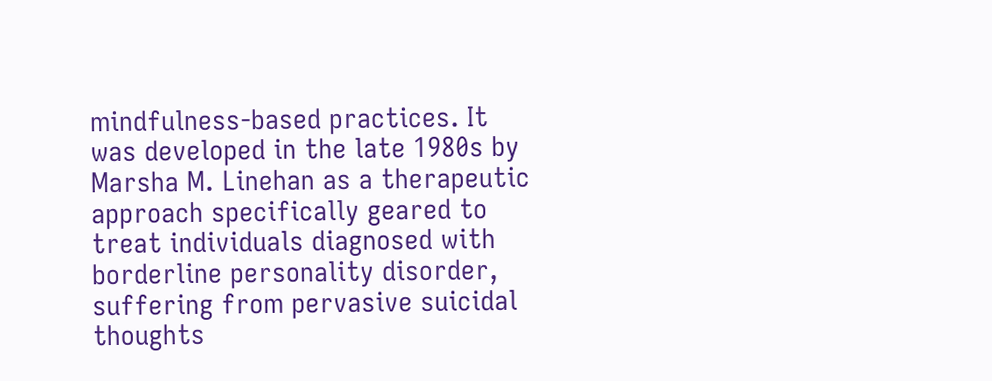mindfulness-based practices. It was developed in the late 1980s by Marsha M. Linehan as a therapeutic approach specifically geared to treat individuals diagnosed with borderline personality disorder, suffering from pervasive suicidal thoughts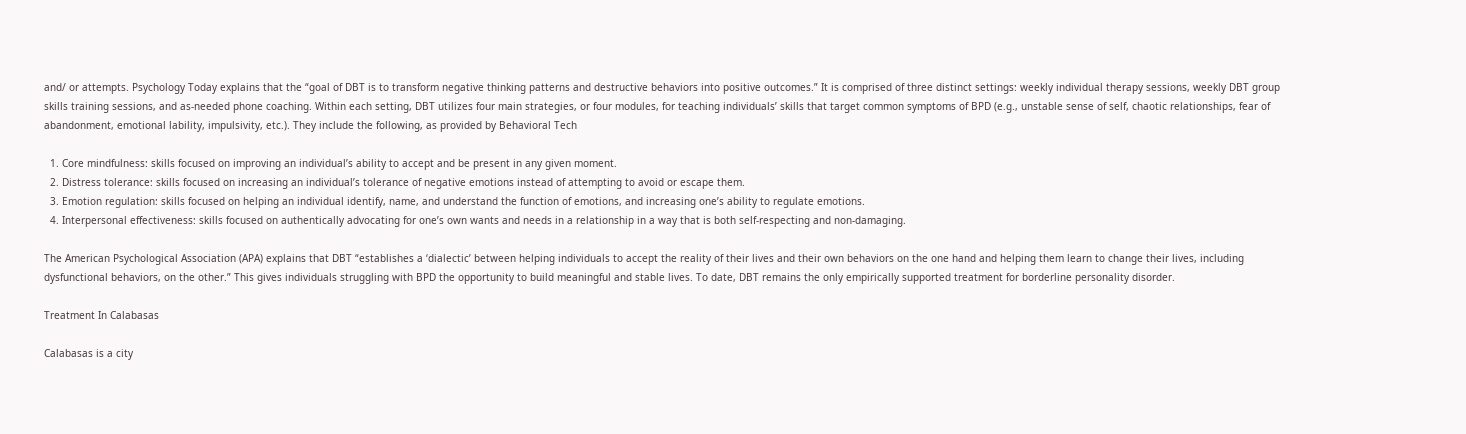and/ or attempts. Psychology Today explains that the “goal of DBT is to transform negative thinking patterns and destructive behaviors into positive outcomes.” It is comprised of three distinct settings: weekly individual therapy sessions, weekly DBT group skills training sessions, and as-needed phone coaching. Within each setting, DBT utilizes four main strategies, or four modules, for teaching individuals’ skills that target common symptoms of BPD (e.g., unstable sense of self, chaotic relationships, fear of abandonment, emotional lability, impulsivity, etc.). They include the following, as provided by Behavioral Tech

  1. Core mindfulness: skills focused on improving an individual’s ability to accept and be present in any given moment.
  2. Distress tolerance: skills focused on increasing an individual’s tolerance of negative emotions instead of attempting to avoid or escape them.
  3. Emotion regulation: skills focused on helping an individual identify, name, and understand the function of emotions, and increasing one’s ability to regulate emotions.
  4. Interpersonal effectiveness: skills focused on authentically advocating for one’s own wants and needs in a relationship in a way that is both self-respecting and non-damaging.

The American Psychological Association (APA) explains that DBT “establishes a ‘dialectic’ between helping individuals to accept the reality of their lives and their own behaviors on the one hand and helping them learn to change their lives, including dysfunctional behaviors, on the other.” This gives individuals struggling with BPD the opportunity to build meaningful and stable lives. To date, DBT remains the only empirically supported treatment for borderline personality disorder.

Treatment In Calabasas

Calabasas is a city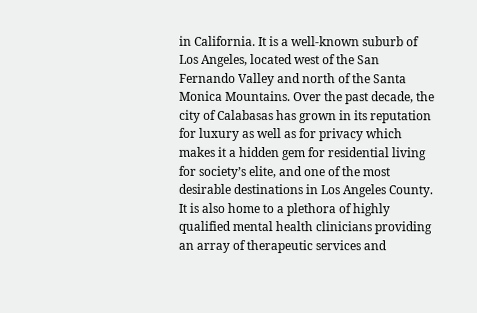in California. It is a well-known suburb of Los Angeles, located west of the San Fernando Valley and north of the Santa Monica Mountains. Over the past decade, the city of Calabasas has grown in its reputation for luxury as well as for privacy which makes it a hidden gem for residential living for society’s elite, and one of the most desirable destinations in Los Angeles County. It is also home to a plethora of highly qualified mental health clinicians providing an array of therapeutic services and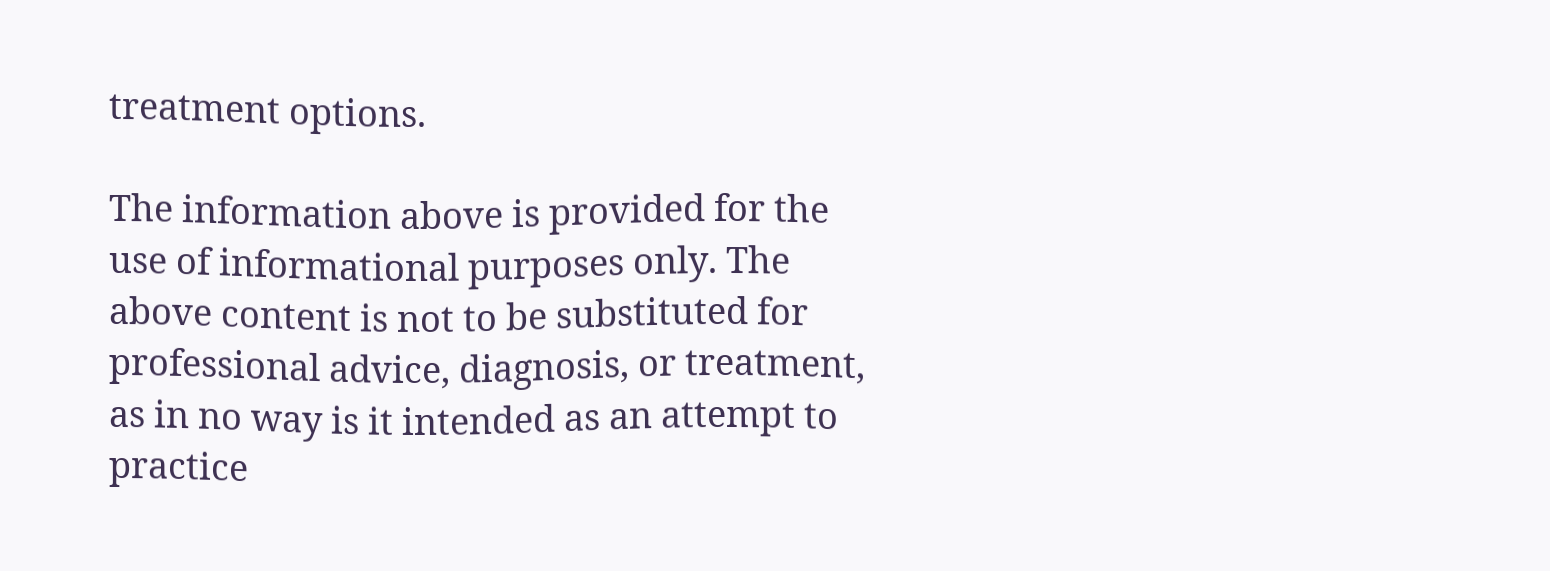treatment options.

The information above is provided for the use of informational purposes only. The above content is not to be substituted for professional advice, diagnosis, or treatment, as in no way is it intended as an attempt to practice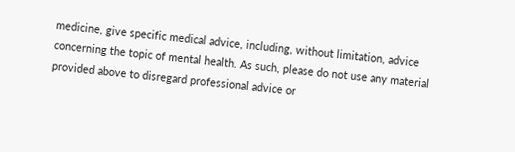medicine, give specific medical advice, including, without limitation, advice concerning the topic of mental health. As such, please do not use any material provided above to disregard professional advice or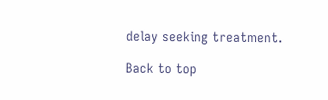delay seeking treatment.

Back to top